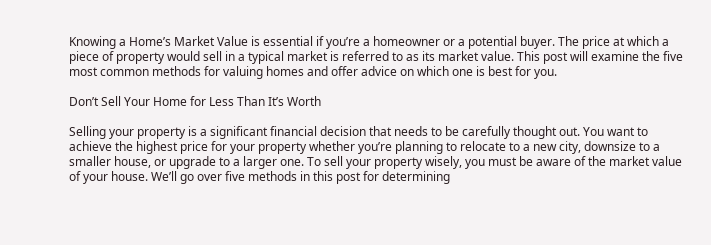Knowing a Home’s Market Value is essential if you’re a homeowner or a potential buyer. The price at which a piece of property would sell in a typical market is referred to as its market value. This post will examine the five most common methods for valuing homes and offer advice on which one is best for you.

Don’t Sell Your Home for Less Than It’s Worth

Selling your property is a significant financial decision that needs to be carefully thought out. You want to achieve the highest price for your property whether you’re planning to relocate to a new city, downsize to a smaller house, or upgrade to a larger one. To sell your property wisely, you must be aware of the market value of your house. We’ll go over five methods in this post for determining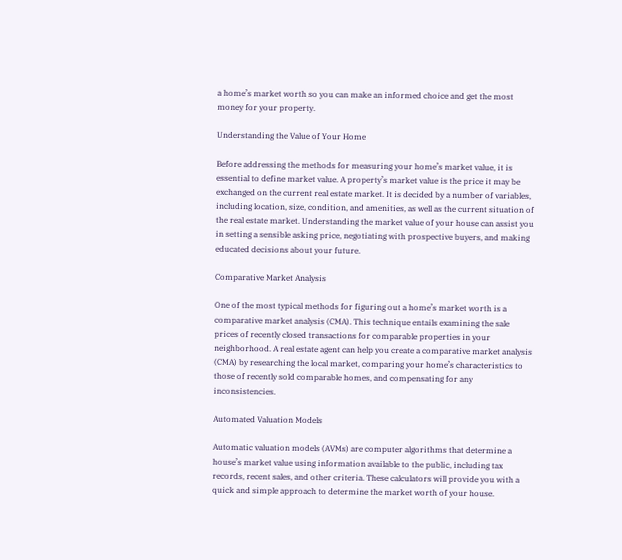a home’s market worth so you can make an informed choice and get the most money for your property.

Understanding the Value of Your Home

Before addressing the methods for measuring your home’s market value, it is essential to define market value. A property’s market value is the price it may be exchanged on the current real estate market. It is decided by a number of variables, including location, size, condition, and amenities, as well as the current situation of the real estate market. Understanding the market value of your house can assist you in setting a sensible asking price, negotiating with prospective buyers, and making educated decisions about your future.

Comparative Market Analysis

One of the most typical methods for figuring out a home’s market worth is a comparative market analysis (CMA). This technique entails examining the sale prices of recently closed transactions for comparable properties in your neighborhood. A real estate agent can help you create a comparative market analysis (CMA) by researching the local market, comparing your home’s characteristics to those of recently sold comparable homes, and compensating for any inconsistencies.

Automated Valuation Models

Automatic valuation models (AVMs) are computer algorithms that determine a house’s market value using information available to the public, including tax records, recent sales, and other criteria. These calculators will provide you with a quick and simple approach to determine the market worth of your house.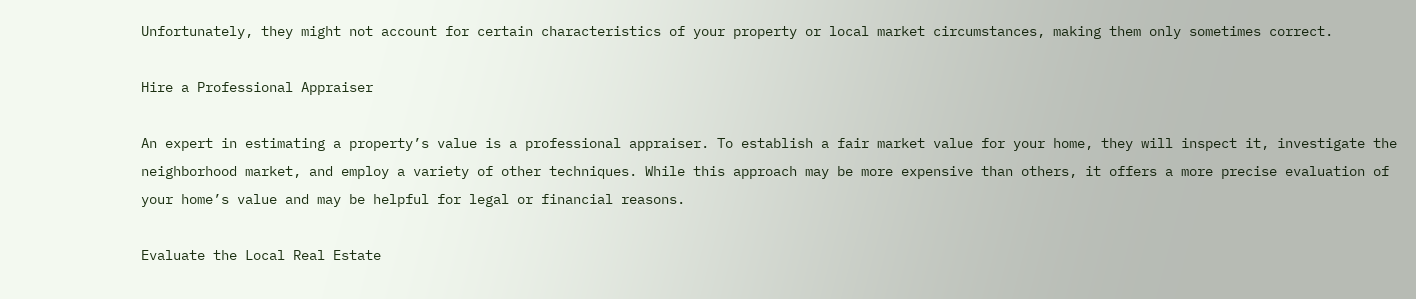Unfortunately, they might not account for certain characteristics of your property or local market circumstances, making them only sometimes correct.

Hire a Professional Appraiser

An expert in estimating a property’s value is a professional appraiser. To establish a fair market value for your home, they will inspect it, investigate the neighborhood market, and employ a variety of other techniques. While this approach may be more expensive than others, it offers a more precise evaluation of your home’s value and may be helpful for legal or financial reasons.

Evaluate the Local Real Estate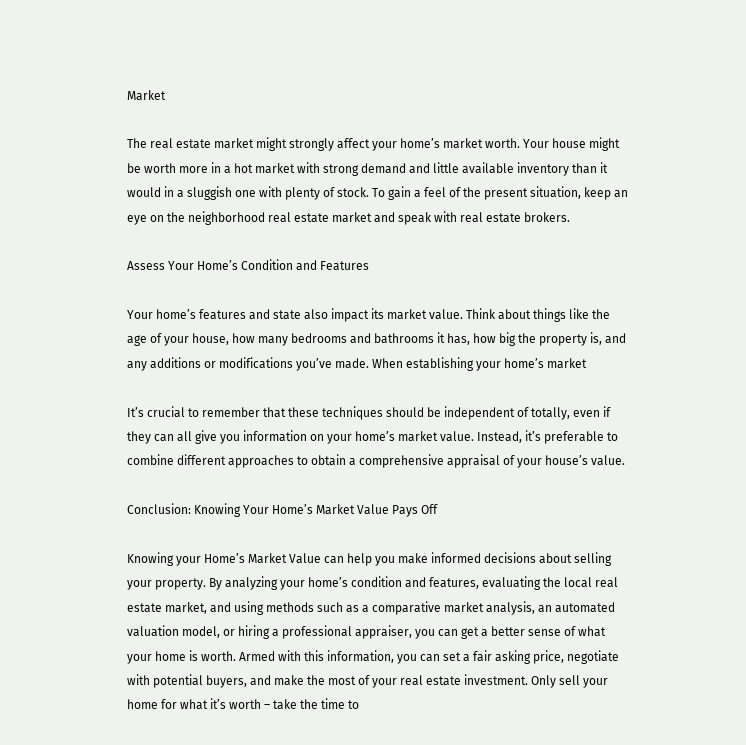Market

The real estate market might strongly affect your home’s market worth. Your house might be worth more in a hot market with strong demand and little available inventory than it would in a sluggish one with plenty of stock. To gain a feel of the present situation, keep an eye on the neighborhood real estate market and speak with real estate brokers.

Assess Your Home’s Condition and Features

Your home’s features and state also impact its market value. Think about things like the age of your house, how many bedrooms and bathrooms it has, how big the property is, and any additions or modifications you’ve made. When establishing your home’s market

It’s crucial to remember that these techniques should be independent of totally, even if they can all give you information on your home’s market value. Instead, it’s preferable to combine different approaches to obtain a comprehensive appraisal of your house’s value.

Conclusion: Knowing Your Home’s Market Value Pays Off

Knowing your Home’s Market Value can help you make informed decisions about selling your property. By analyzing your home’s condition and features, evaluating the local real estate market, and using methods such as a comparative market analysis, an automated valuation model, or hiring a professional appraiser, you can get a better sense of what your home is worth. Armed with this information, you can set a fair asking price, negotiate with potential buyers, and make the most of your real estate investment. Only sell your home for what it’s worth – take the time to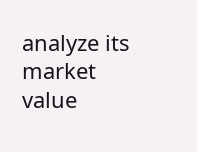analyze its market value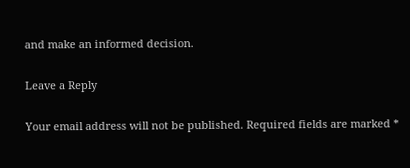and make an informed decision.

Leave a Reply

Your email address will not be published. Required fields are marked *